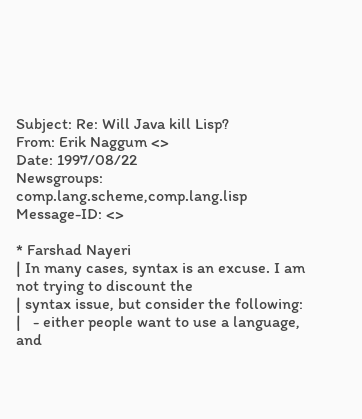Subject: Re: Will Java kill Lisp?
From: Erik Naggum <>
Date: 1997/08/22
Newsgroups: comp.lang.scheme,comp.lang.lisp
Message-ID: <>

* Farshad Nayeri
| In many cases, syntax is an excuse. I am not trying to discount the
| syntax issue, but consider the following:
|   - either people want to use a language, and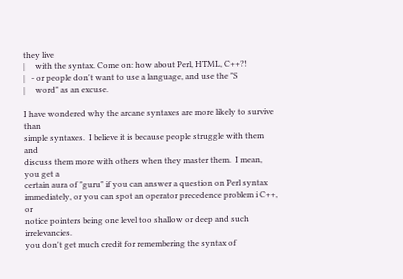they live
|     with the syntax. Come on: how about Perl, HTML, C++?!
|   - or people don't want to use a language, and use the "S
|     word" as an excuse.

I have wondered why the arcane syntaxes are more likely to survive than
simple syntaxes.  I believe it is because people struggle with them and
discuss them more with others when they master them.  I mean, you get a
certain aura of "guru" if you can answer a question on Perl syntax
immediately, or you can spot an operator precedence problem i C++, or
notice pointers being one level too shallow or deep and such irrelevancies.
you don't get much credit for remembering the syntax of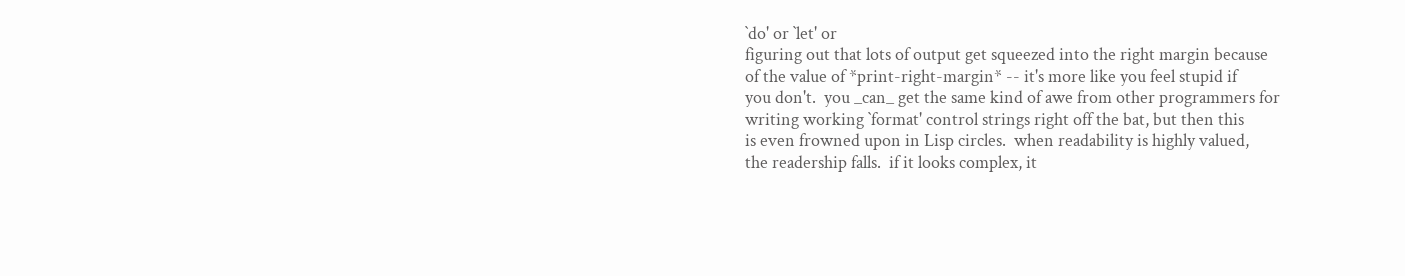`do' or `let' or
figuring out that lots of output get squeezed into the right margin because
of the value of *print-right-margin* -- it's more like you feel stupid if
you don't.  you _can_ get the same kind of awe from other programmers for
writing working `format' control strings right off the bat, but then this
is even frowned upon in Lisp circles.  when readability is highly valued,
the readership falls.  if it looks complex, it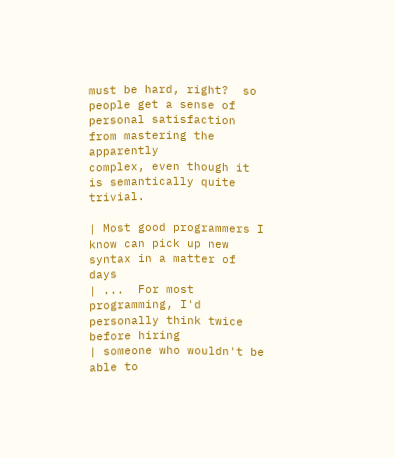must be hard, right?  so
people get a sense of personal satisfaction from mastering the apparently
complex, even though it is semantically quite trivial.

| Most good programmers I know can pick up new syntax in a matter of days
| ...  For most programming, I'd personally think twice before hiring
| someone who wouldn't be able to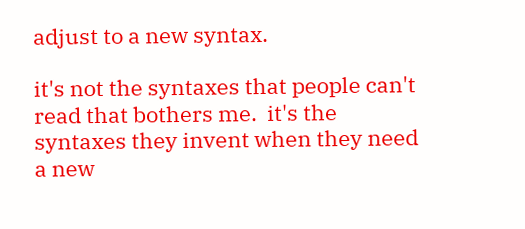adjust to a new syntax.

it's not the syntaxes that people can't read that bothers me.  it's the
syntaxes they invent when they need a new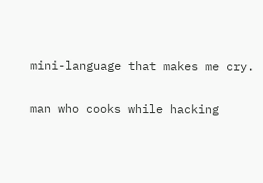mini-language that makes me cry.

man who cooks while hacking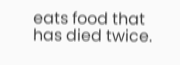eats food that has died twice.